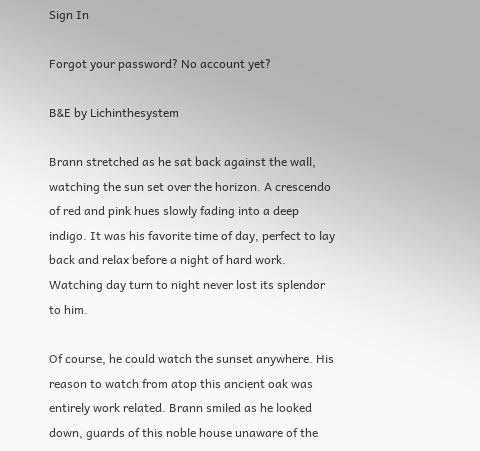Sign In

Forgot your password? No account yet?

B&E by Lichinthesystem

Brann stretched as he sat back against the wall, watching the sun set over the horizon. A crescendo of red and pink hues slowly fading into a deep indigo. It was his favorite time of day, perfect to lay back and relax before a night of hard work. Watching day turn to night never lost its splendor to him.

Of course, he could watch the sunset anywhere. His reason to watch from atop this ancient oak was entirely work related. Brann smiled as he looked down, guards of this noble house unaware of the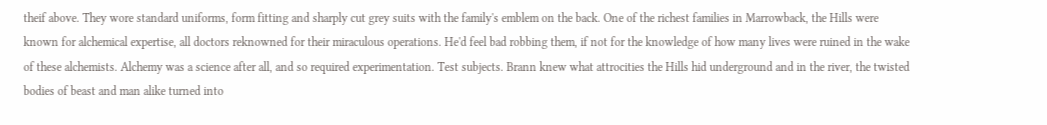theif above. They wore standard uniforms, form fitting and sharply cut grey suits with the family's emblem on the back. One of the richest families in Marrowback, the Hills were known for alchemical expertise, all doctors reknowned for their miraculous operations. He'd feel bad robbing them, if not for the knowledge of how many lives were ruined in the wake of these alchemists. Alchemy was a science after all, and so required experimentation. Test subjects. Brann knew what attrocities the Hills hid underground and in the river, the twisted bodies of beast and man alike turned into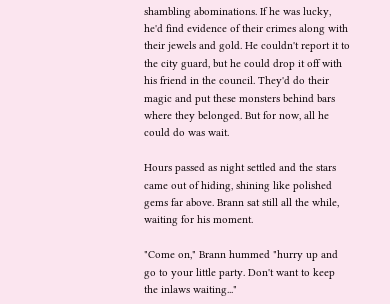shambling abominations. If he was lucky, he'd find evidence of their crimes along with their jewels and gold. He couldn't report it to the city guard, but he could drop it off with his friend in the council. They'd do their magic and put these monsters behind bars where they belonged. But for now, all he could do was wait.

Hours passed as night settled and the stars came out of hiding, shining like polished gems far above. Brann sat still all the while, waiting for his moment.

"Come on," Brann hummed "hurry up and go to your little party. Don't want to keep the inlaws waiting..."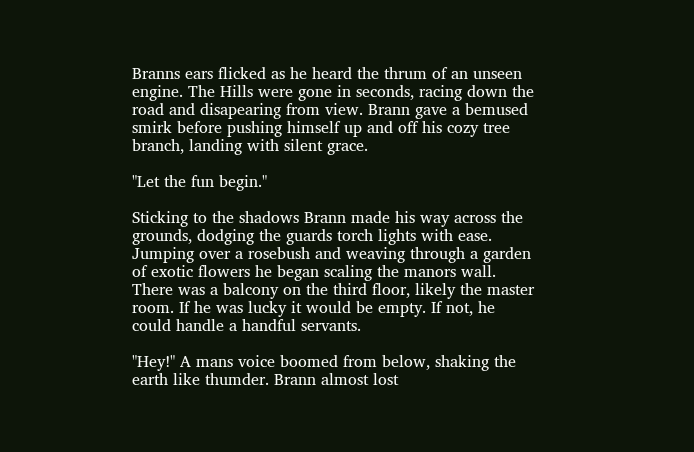Branns ears flicked as he heard the thrum of an unseen engine. The Hills were gone in seconds, racing down the road and disapearing from view. Brann gave a bemused smirk before pushing himself up and off his cozy tree branch, landing with silent grace.

"Let the fun begin."

Sticking to the shadows Brann made his way across the grounds, dodging the guards torch lights with ease. Jumping over a rosebush and weaving through a garden of exotic flowers he began scaling the manors wall. There was a balcony on the third floor, likely the master room. If he was lucky it would be empty. If not, he could handle a handful servants.

"Hey!" A mans voice boomed from below, shaking the earth like thumder. Brann almost lost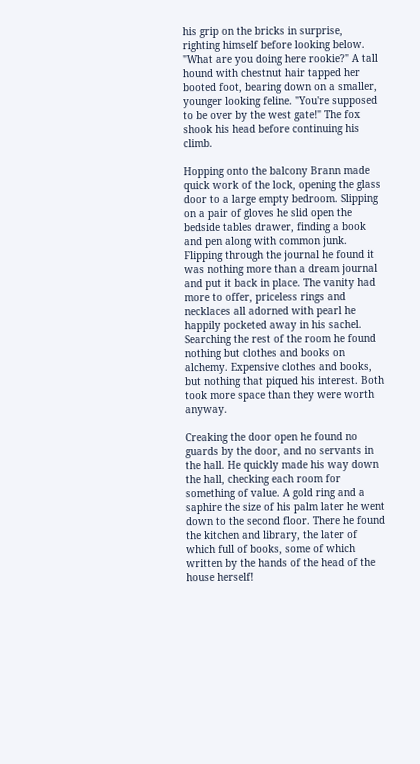his grip on the bricks in surprise, righting himself before looking below. "What are you doing here rookie?" A tall hound with chestnut hair tapped her booted foot, bearing down on a smaller, younger looking feline. "You're supposed to be over by the west gate!" The fox shook his head before continuing his climb.

Hopping onto the balcony Brann made quick work of the lock, opening the glass door to a large empty bedroom. Slipping on a pair of gloves he slid open the bedside tables drawer, finding a book and pen along with common junk. Flipping through the journal he found it was nothing more than a dream journal and put it back in place. The vanity had more to offer, priceless rings and necklaces all adorned with pearl he happily pocketed away in his sachel. Searching the rest of the room he found nothing but clothes and books on alchemy. Expensive clothes and books, but nothing that piqued his interest. Both took more space than they were worth anyway.

Creaking the door open he found no guards by the door, and no servants in the hall. He quickly made his way down the hall, checking each room for something of value. A gold ring and a saphire the size of his palm later he went down to the second floor. There he found the kitchen and library, the later of which full of books, some of which written by the hands of the head of the house herself!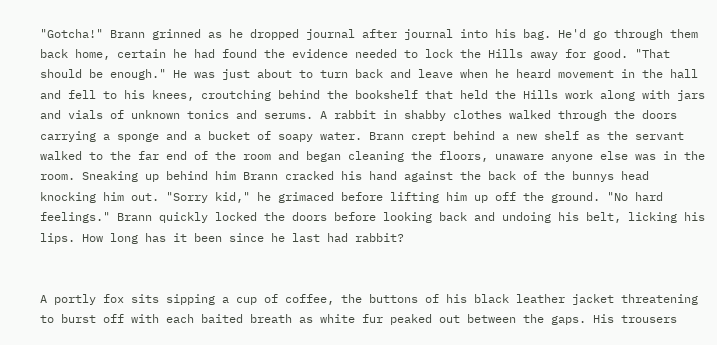"Gotcha!" Brann grinned as he dropped journal after journal into his bag. He'd go through them back home, certain he had found the evidence needed to lock the Hills away for good. "That should be enough." He was just about to turn back and leave when he heard movement in the hall and fell to his knees, croutching behind the bookshelf that held the Hills work along with jars and vials of unknown tonics and serums. A rabbit in shabby clothes walked through the doors carrying a sponge and a bucket of soapy water. Brann crept behind a new shelf as the servant walked to the far end of the room and began cleaning the floors, unaware anyone else was in the room. Sneaking up behind him Brann cracked his hand against the back of the bunnys head knocking him out. "Sorry kid," he grimaced before lifting him up off the ground. "No hard feelings." Brann quickly locked the doors before looking back and undoing his belt, licking his lips. How long has it been since he last had rabbit?


A portly fox sits sipping a cup of coffee, the buttons of his black leather jacket threatening to burst off with each baited breath as white fur peaked out between the gaps. His trousers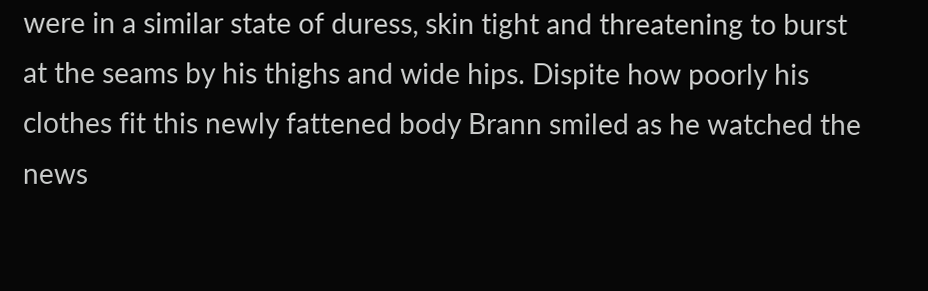were in a similar state of duress, skin tight and threatening to burst at the seams by his thighs and wide hips. Dispite how poorly his clothes fit this newly fattened body Brann smiled as he watched the news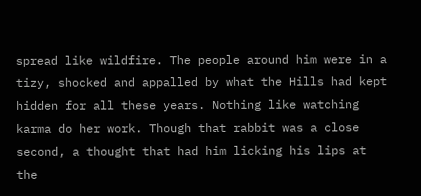spread like wildfire. The people around him were in a tizy, shocked and appalled by what the Hills had kept hidden for all these years. Nothing like watching karma do her work. Though that rabbit was a close second, a thought that had him licking his lips at the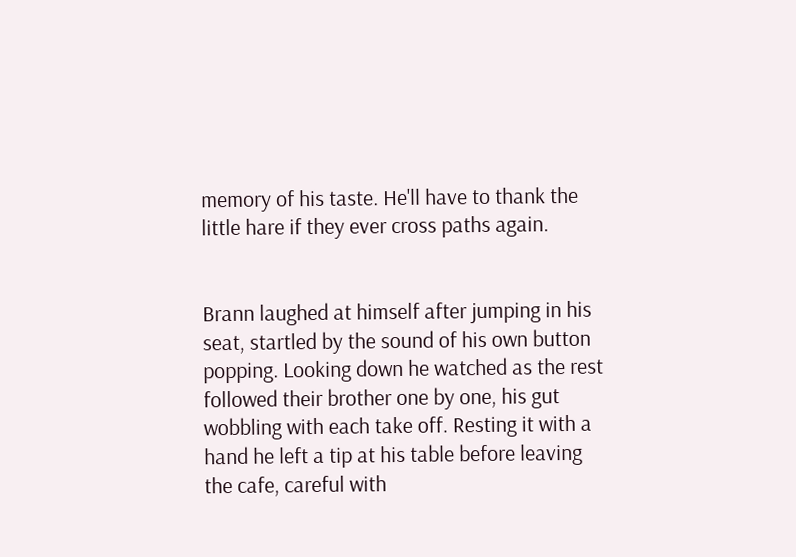memory of his taste. He'll have to thank the little hare if they ever cross paths again.


Brann laughed at himself after jumping in his seat, startled by the sound of his own button popping. Looking down he watched as the rest followed their brother one by one, his gut wobbling with each take off. Resting it with a hand he left a tip at his table before leaving the cafe, careful with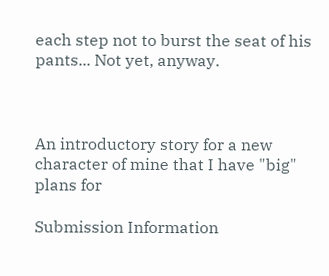each step not to burst the seat of his pants... Not yet, anyway.



An introductory story for a new character of mine that I have "big" plans for

Submission Information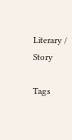Literary / Story

Tags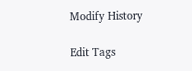Modify History

Edit Tags